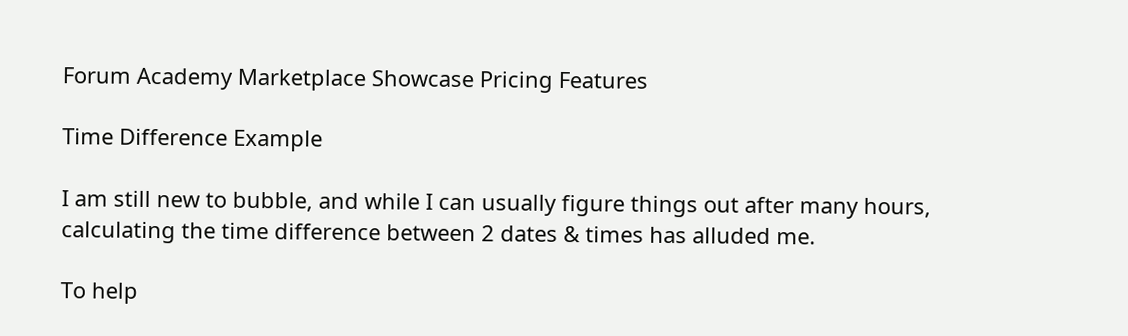Forum Academy Marketplace Showcase Pricing Features

Time Difference Example

I am still new to bubble, and while I can usually figure things out after many hours, calculating the time difference between 2 dates & times has alluded me.

To help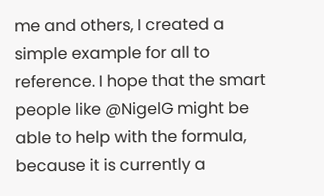me and others, I created a simple example for all to reference. I hope that the smart people like @NigelG might be able to help with the formula, because it is currently a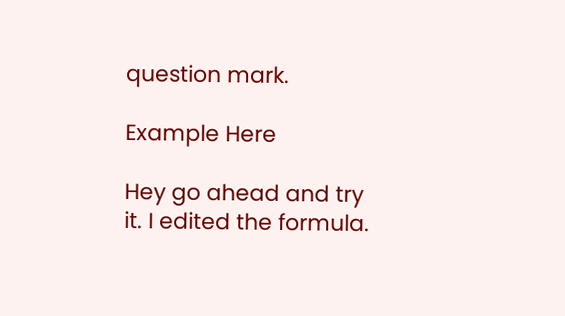question mark.

Example Here

Hey go ahead and try it. I edited the formula.